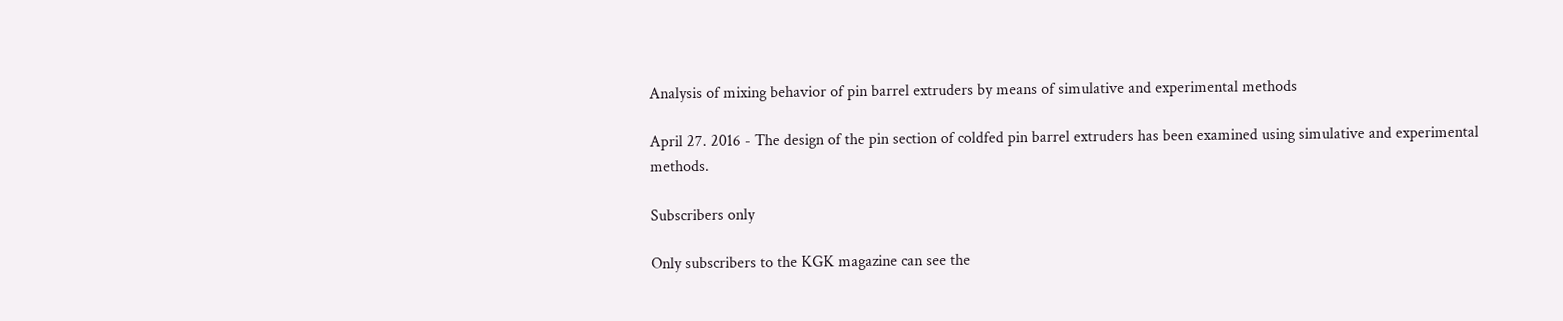Analysis of mixing behavior of pin barrel extruders by means of simulative and experimental methods

April 27. 2016 - The design of the pin section of coldfed pin barrel extruders has been examined using simulative and experimental methods.

Subscribers only

Only subscribers to the KGK magazine can see the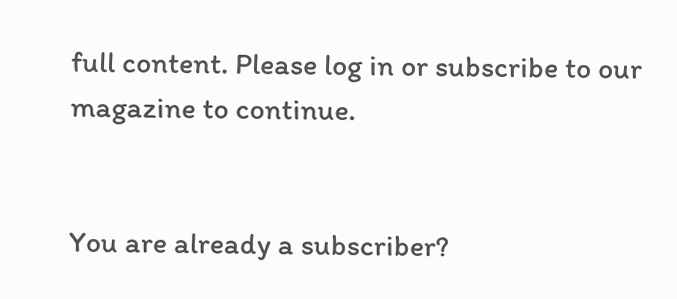full content. Please log in or subscribe to our magazine to continue.


You are already a subscriber?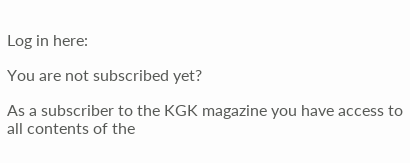Log in here:

You are not subscribed yet?

As a subscriber to the KGK magazine you have access to all contents of the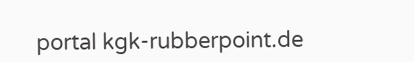portal kgk-rubberpoint.de